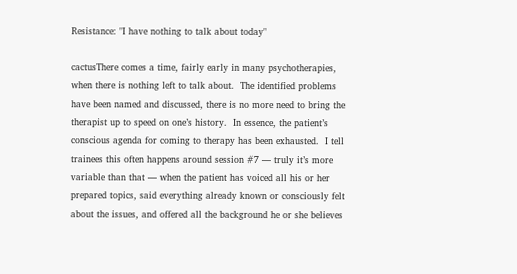Resistance: "I have nothing to talk about today"

cactusThere comes a time, fairly early in many psychotherapies, when there is nothing left to talk about.  The identified problems have been named and discussed, there is no more need to bring the therapist up to speed on one’s history.  In essence, the patient’s conscious agenda for coming to therapy has been exhausted.  I tell trainees this often happens around session #7 — truly it’s more variable than that — when the patient has voiced all his or her prepared topics, said everything already known or consciously felt about the issues, and offered all the background he or she believes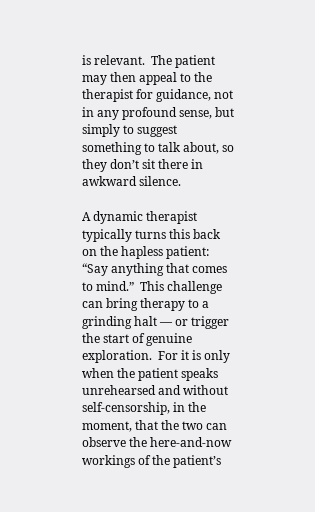is relevant.  The patient may then appeal to the therapist for guidance, not in any profound sense, but simply to suggest something to talk about, so they don’t sit there in awkward silence.

A dynamic therapist typically turns this back on the hapless patient:  “Say anything that comes to mind.”  This challenge can bring therapy to a grinding halt — or trigger the start of genuine exploration.  For it is only when the patient speaks unrehearsed and without self-censorship, in the moment, that the two can observe the here-and-now workings of the patient’s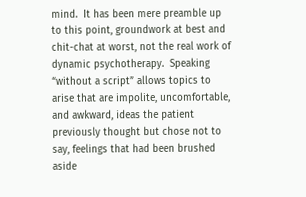mind.  It has been mere preamble up to this point, groundwork at best and chit-chat at worst, not the real work of dynamic psychotherapy.  Speaking “without a script” allows topics to arise that are impolite, uncomfortable, and awkward, ideas the patient previously thought but chose not to say, feelings that had been brushed aside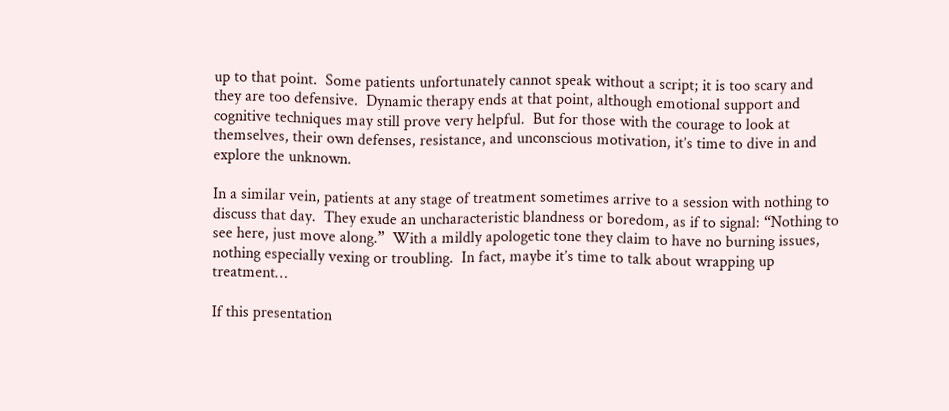up to that point.  Some patients unfortunately cannot speak without a script; it is too scary and they are too defensive.  Dynamic therapy ends at that point, although emotional support and cognitive techniques may still prove very helpful.  But for those with the courage to look at themselves, their own defenses, resistance, and unconscious motivation, it’s time to dive in and explore the unknown.

In a similar vein, patients at any stage of treatment sometimes arrive to a session with nothing to discuss that day.  They exude an uncharacteristic blandness or boredom, as if to signal: “Nothing to see here, just move along.”  With a mildly apologetic tone they claim to have no burning issues, nothing especially vexing or troubling.  In fact, maybe it’s time to talk about wrapping up treatment…

If this presentation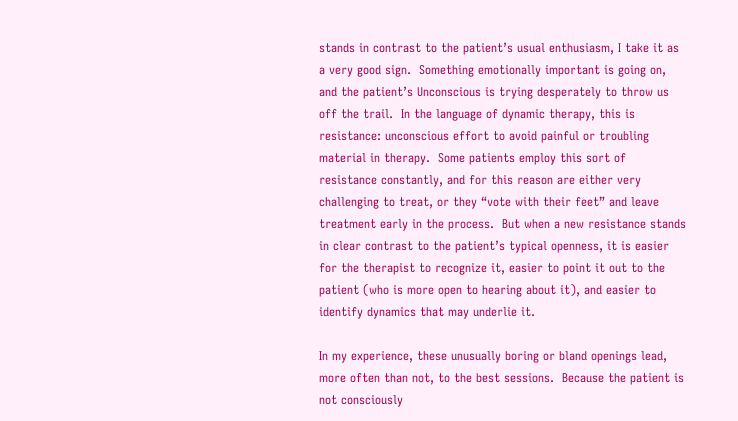stands in contrast to the patient’s usual enthusiasm, I take it as a very good sign.  Something emotionally important is going on, and the patient’s Unconscious is trying desperately to throw us off the trail.  In the language of dynamic therapy, this is resistance: unconscious effort to avoid painful or troubling material in therapy.  Some patients employ this sort of resistance constantly, and for this reason are either very challenging to treat, or they “vote with their feet” and leave treatment early in the process.  But when a new resistance stands in clear contrast to the patient’s typical openness, it is easier for the therapist to recognize it, easier to point it out to the patient (who is more open to hearing about it), and easier to identify dynamics that may underlie it.

In my experience, these unusually boring or bland openings lead, more often than not, to the best sessions.  Because the patient is not consciously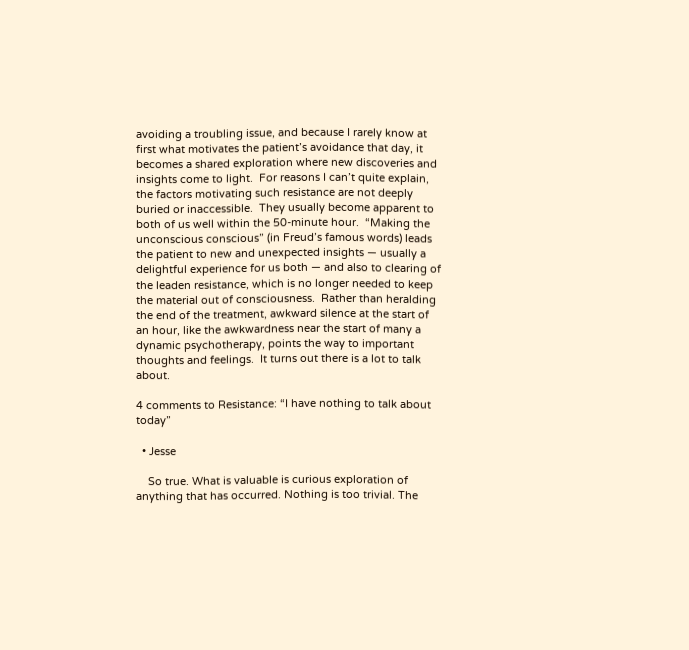avoiding a troubling issue, and because I rarely know at first what motivates the patient’s avoidance that day, it becomes a shared exploration where new discoveries and insights come to light.  For reasons I can’t quite explain, the factors motivating such resistance are not deeply buried or inaccessible.  They usually become apparent to both of us well within the 50-minute hour.  “Making the unconscious conscious” (in Freud’s famous words) leads the patient to new and unexpected insights — usually a delightful experience for us both — and also to clearing of the leaden resistance, which is no longer needed to keep the material out of consciousness.  Rather than heralding the end of the treatment, awkward silence at the start of an hour, like the awkwardness near the start of many a dynamic psychotherapy, points the way to important thoughts and feelings.  It turns out there is a lot to talk about.

4 comments to Resistance: “I have nothing to talk about today”

  • Jesse

    So true. What is valuable is curious exploration of anything that has occurred. Nothing is too trivial. The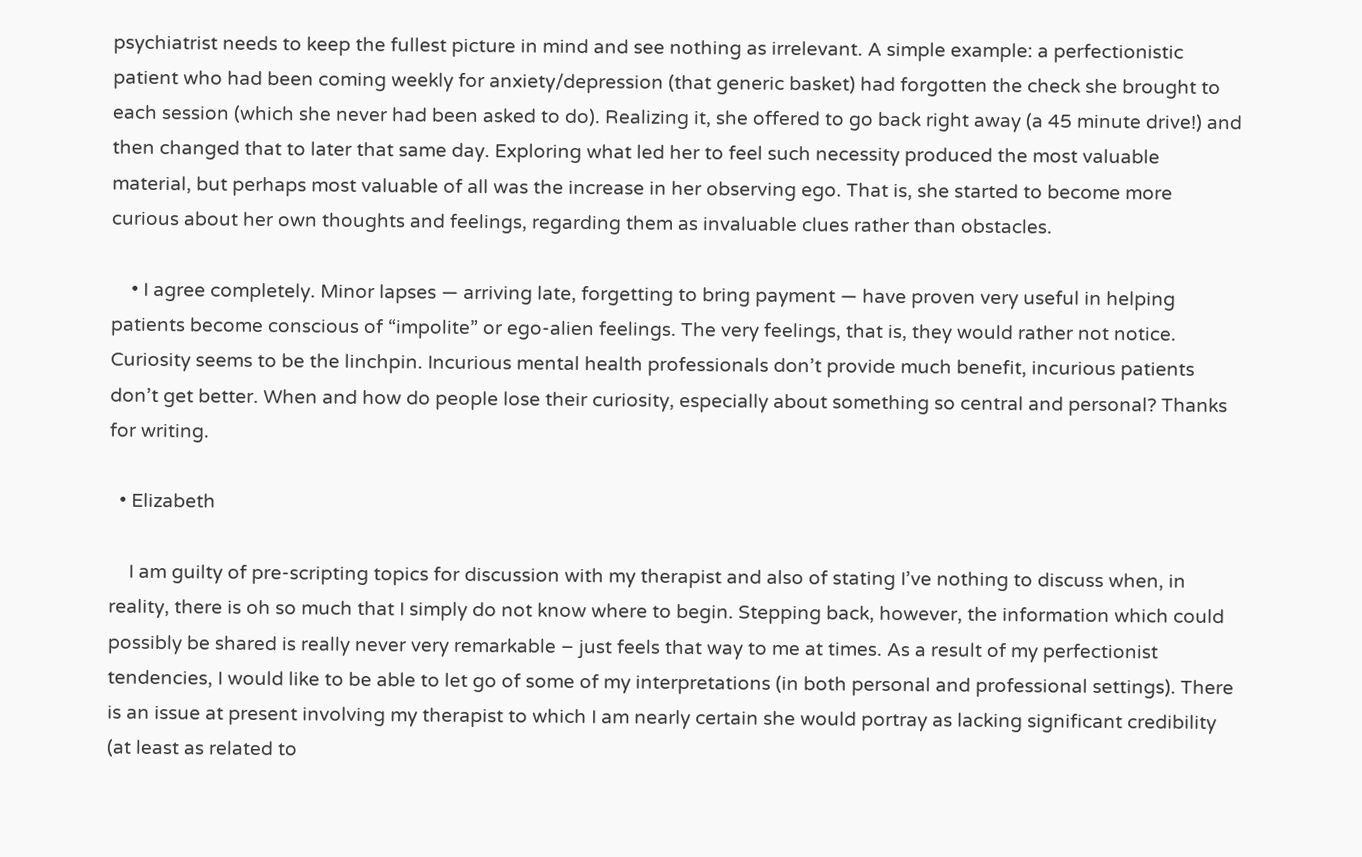psychiatrist needs to keep the fullest picture in mind and see nothing as irrelevant. A simple example: a perfectionistic patient who had been coming weekly for anxiety/depression (that generic basket) had forgotten the check she brought to each session (which she never had been asked to do). Realizing it, she offered to go back right away (a 45 minute drive!) and then changed that to later that same day. Exploring what led her to feel such necessity produced the most valuable material, but perhaps most valuable of all was the increase in her observing ego. That is, she started to become more curious about her own thoughts and feelings, regarding them as invaluable clues rather than obstacles.

    • I agree completely. Minor lapses — arriving late, forgetting to bring payment — have proven very useful in helping patients become conscious of “impolite” or ego-alien feelings. The very feelings, that is, they would rather not notice. Curiosity seems to be the linchpin. Incurious mental health professionals don’t provide much benefit, incurious patients don’t get better. When and how do people lose their curiosity, especially about something so central and personal? Thanks for writing.

  • Elizabeth

    I am guilty of pre-scripting topics for discussion with my therapist and also of stating I’ve nothing to discuss when, in reality, there is oh so much that I simply do not know where to begin. Stepping back, however, the information which could possibly be shared is really never very remarkable – just feels that way to me at times. As a result of my perfectionist tendencies, I would like to be able to let go of some of my interpretations (in both personal and professional settings). There is an issue at present involving my therapist to which I am nearly certain she would portray as lacking significant credibility (at least as related to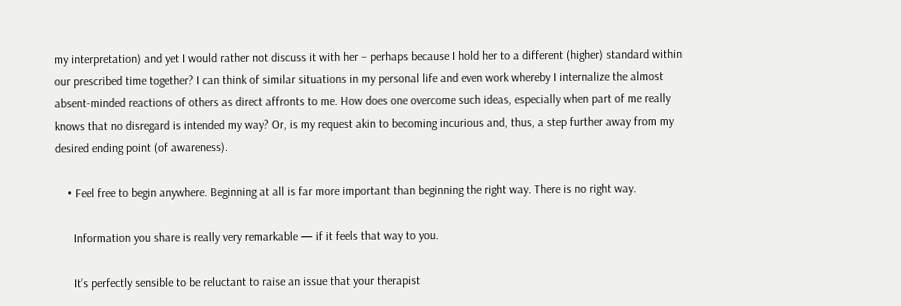my interpretation) and yet I would rather not discuss it with her – perhaps because I hold her to a different (higher) standard within our prescribed time together? I can think of similar situations in my personal life and even work whereby I internalize the almost absent-minded reactions of others as direct affronts to me. How does one overcome such ideas, especially when part of me really knows that no disregard is intended my way? Or, is my request akin to becoming incurious and, thus, a step further away from my desired ending point (of awareness).

    • Feel free to begin anywhere. Beginning at all is far more important than beginning the right way. There is no right way.

      Information you share is really very remarkable — if it feels that way to you.

      It’s perfectly sensible to be reluctant to raise an issue that your therapist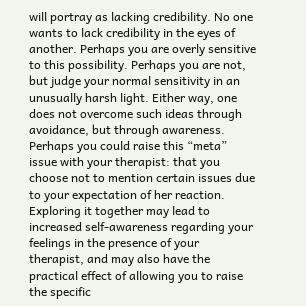will portray as lacking credibility. No one wants to lack credibility in the eyes of another. Perhaps you are overly sensitive to this possibility. Perhaps you are not, but judge your normal sensitivity in an unusually harsh light. Either way, one does not overcome such ideas through avoidance, but through awareness. Perhaps you could raise this “meta” issue with your therapist: that you choose not to mention certain issues due to your expectation of her reaction. Exploring it together may lead to increased self-awareness regarding your feelings in the presence of your therapist, and may also have the practical effect of allowing you to raise the specific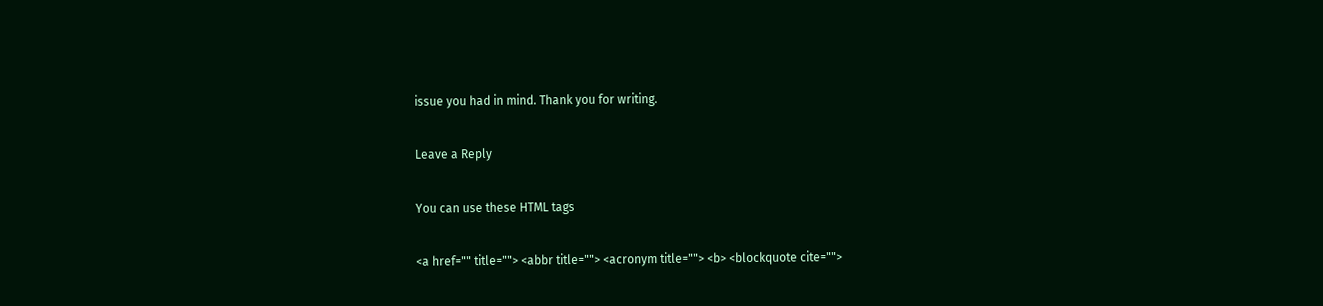issue you had in mind. Thank you for writing.

Leave a Reply

You can use these HTML tags

<a href="" title=""> <abbr title=""> <acronym title=""> <b> <blockquote cite="">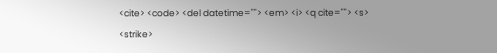<cite> <code> <del datetime=""> <em> <i> <q cite=""> <s> <strike>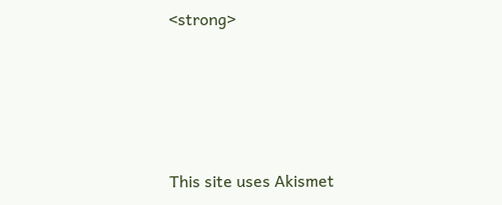<strong>




This site uses Akismet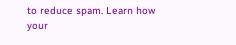to reduce spam. Learn how your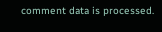comment data is processed.